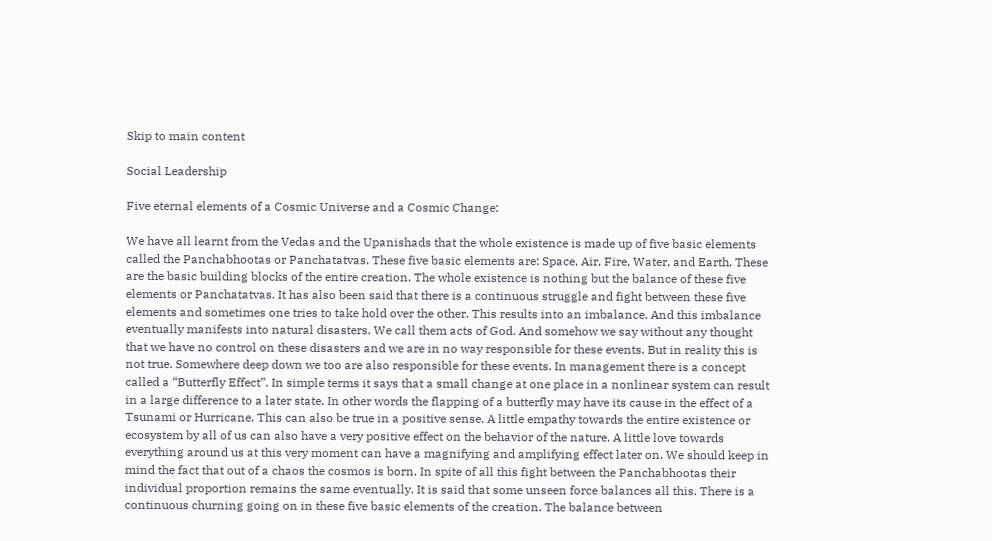Skip to main content

Social Leadership

Five eternal elements of a Cosmic Universe and a Cosmic Change:

We have all learnt from the Vedas and the Upanishads that the whole existence is made up of five basic elements called the Panchabhootas or Panchatatvas. These five basic elements are: Space, Air, Fire, Water, and Earth. These are the basic building blocks of the entire creation. The whole existence is nothing but the balance of these five elements or Panchatatvas. It has also been said that there is a continuous struggle and fight between these five elements and sometimes one tries to take hold over the other. This results into an imbalance. And this imbalance eventually manifests into natural disasters. We call them acts of God. And somehow we say without any thought that we have no control on these disasters and we are in no way responsible for these events. But in reality this is not true. Somewhere deep down we too are also responsible for these events. In management there is a concept called a “Butterfly Effect”. In simple terms it says that a small change at one place in a nonlinear system can result in a large difference to a later state. In other words the flapping of a butterfly may have its cause in the effect of a Tsunami or Hurricane. This can also be true in a positive sense. A little empathy towards the entire existence or ecosystem by all of us can also have a very positive effect on the behavior of the nature. A little love towards everything around us at this very moment can have a magnifying and amplifying effect later on. We should keep in mind the fact that out of a chaos the cosmos is born. In spite of all this fight between the Panchabhootas their individual proportion remains the same eventually. It is said that some unseen force balances all this. There is a continuous churning going on in these five basic elements of the creation. The balance between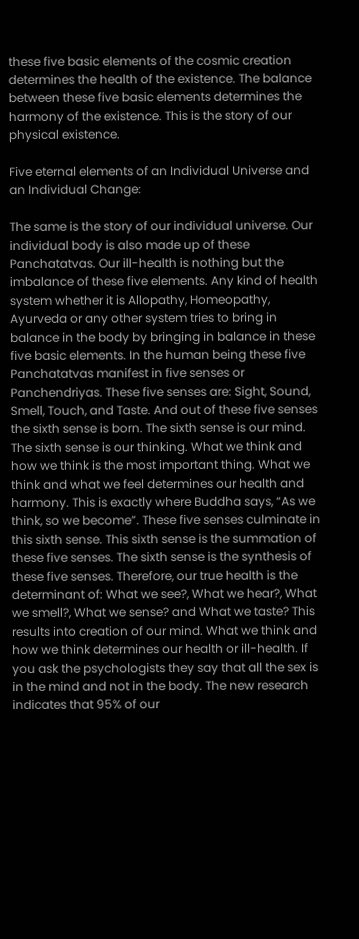these five basic elements of the cosmic creation determines the health of the existence. The balance between these five basic elements determines the harmony of the existence. This is the story of our physical existence.

Five eternal elements of an Individual Universe and an Individual Change:

The same is the story of our individual universe. Our individual body is also made up of these Panchatatvas. Our ill-health is nothing but the imbalance of these five elements. Any kind of health system whether it is Allopathy, Homeopathy, Ayurveda or any other system tries to bring in balance in the body by bringing in balance in these five basic elements. In the human being these five Panchatatvas manifest in five senses or Panchendriyas. These five senses are: Sight, Sound, Smell, Touch, and Taste. And out of these five senses the sixth sense is born. The sixth sense is our mind. The sixth sense is our thinking. What we think and how we think is the most important thing. What we think and what we feel determines our health and harmony. This is exactly where Buddha says, “As we think, so we become”. These five senses culminate in this sixth sense. This sixth sense is the summation of these five senses. The sixth sense is the synthesis of these five senses. Therefore, our true health is the determinant of: What we see?, What we hear?, What we smell?, What we sense? and What we taste? This results into creation of our mind. What we think and how we think determines our health or ill-health. If you ask the psychologists they say that all the sex is in the mind and not in the body. The new research indicates that 95% of our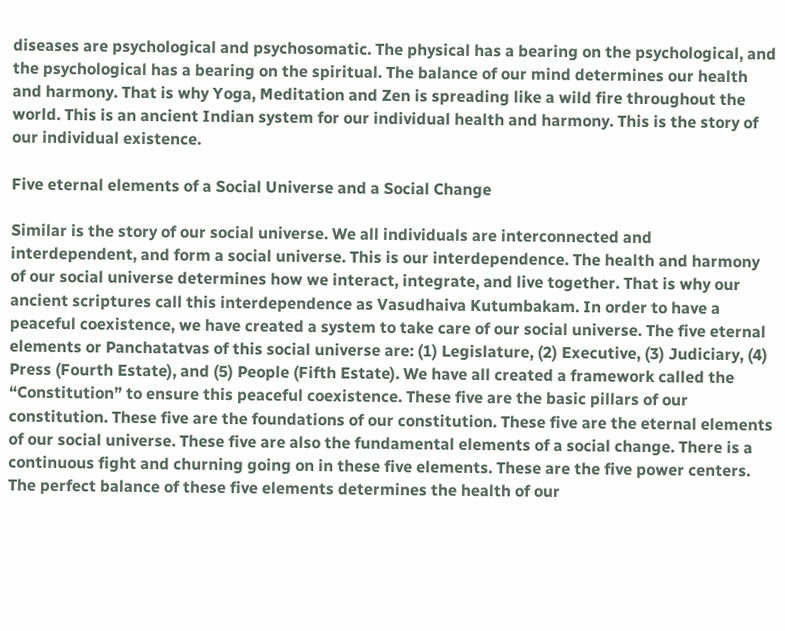diseases are psychological and psychosomatic. The physical has a bearing on the psychological, and the psychological has a bearing on the spiritual. The balance of our mind determines our health and harmony. That is why Yoga, Meditation and Zen is spreading like a wild fire throughout the world. This is an ancient Indian system for our individual health and harmony. This is the story of our individual existence.

Five eternal elements of a Social Universe and a Social Change

Similar is the story of our social universe. We all individuals are interconnected and interdependent, and form a social universe. This is our interdependence. The health and harmony of our social universe determines how we interact, integrate, and live together. That is why our ancient scriptures call this interdependence as Vasudhaiva Kutumbakam. In order to have a peaceful coexistence, we have created a system to take care of our social universe. The five eternal elements or Panchatatvas of this social universe are: (1) Legislature, (2) Executive, (3) Judiciary, (4) Press (Fourth Estate), and (5) People (Fifth Estate). We have all created a framework called the “Constitution” to ensure this peaceful coexistence. These five are the basic pillars of our constitution. These five are the foundations of our constitution. These five are the eternal elements of our social universe. These five are also the fundamental elements of a social change. There is a continuous fight and churning going on in these five elements. These are the five power centers. The perfect balance of these five elements determines the health of our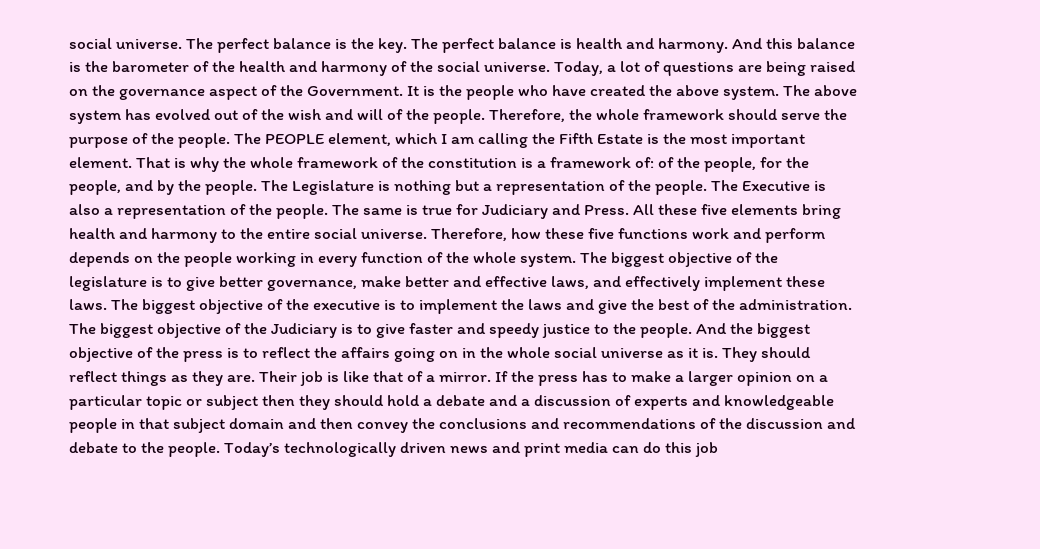social universe. The perfect balance is the key. The perfect balance is health and harmony. And this balance is the barometer of the health and harmony of the social universe. Today, a lot of questions are being raised on the governance aspect of the Government. It is the people who have created the above system. The above system has evolved out of the wish and will of the people. Therefore, the whole framework should serve the purpose of the people. The PEOPLE element, which I am calling the Fifth Estate is the most important element. That is why the whole framework of the constitution is a framework of: of the people, for the people, and by the people. The Legislature is nothing but a representation of the people. The Executive is also a representation of the people. The same is true for Judiciary and Press. All these five elements bring health and harmony to the entire social universe. Therefore, how these five functions work and perform depends on the people working in every function of the whole system. The biggest objective of the legislature is to give better governance, make better and effective laws, and effectively implement these laws. The biggest objective of the executive is to implement the laws and give the best of the administration. The biggest objective of the Judiciary is to give faster and speedy justice to the people. And the biggest objective of the press is to reflect the affairs going on in the whole social universe as it is. They should reflect things as they are. Their job is like that of a mirror. If the press has to make a larger opinion on a particular topic or subject then they should hold a debate and a discussion of experts and knowledgeable people in that subject domain and then convey the conclusions and recommendations of the discussion and debate to the people. Today’s technologically driven news and print media can do this job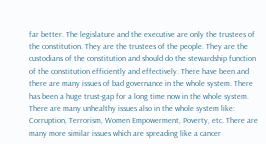far better. The legislature and the executive are only the trustees of the constitution. They are the trustees of the people. They are the custodians of the constitution and should do the stewardship function of the constitution efficiently and effectively. There have been and there are many issues of bad governance in the whole system. There has been a huge trust-gap for a long time now in the whole system. There are many unhealthy issues also in the whole system like: Corruption, Terrorism, Women Empowerment, Poverty, etc. There are many more similar issues which are spreading like a cancer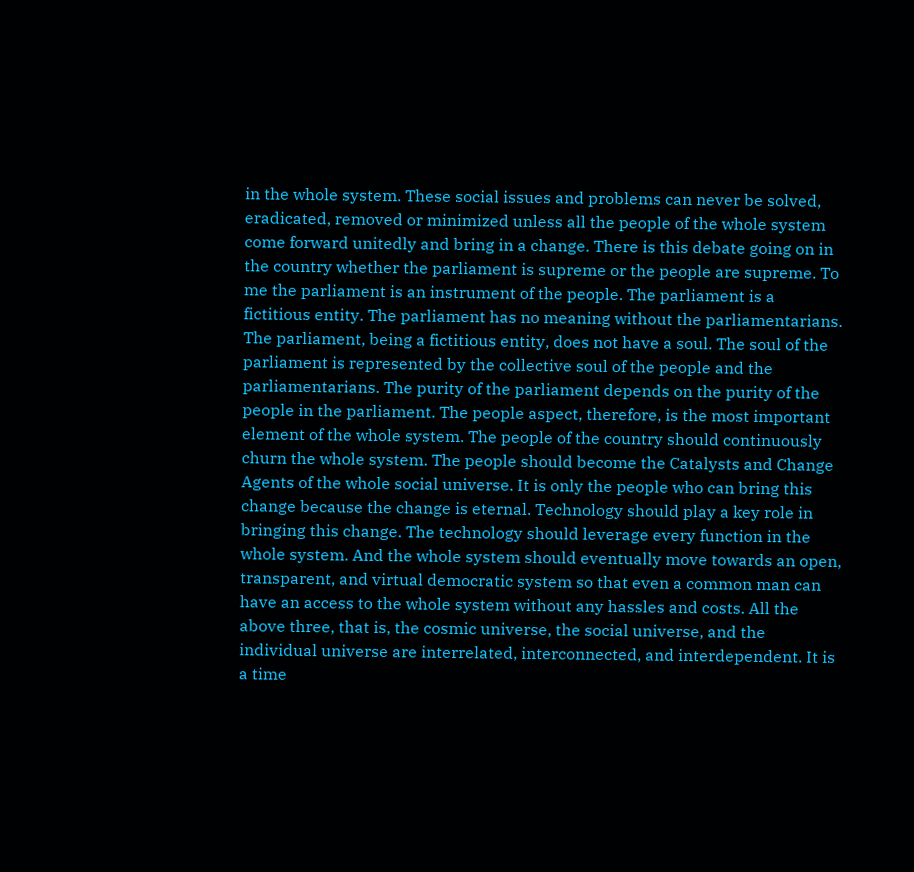in the whole system. These social issues and problems can never be solved, eradicated, removed or minimized unless all the people of the whole system come forward unitedly and bring in a change. There is this debate going on in the country whether the parliament is supreme or the people are supreme. To me the parliament is an instrument of the people. The parliament is a fictitious entity. The parliament has no meaning without the parliamentarians. The parliament, being a fictitious entity, does not have a soul. The soul of the parliament is represented by the collective soul of the people and the parliamentarians. The purity of the parliament depends on the purity of the people in the parliament. The people aspect, therefore, is the most important element of the whole system. The people of the country should continuously churn the whole system. The people should become the Catalysts and Change Agents of the whole social universe. It is only the people who can bring this change because the change is eternal. Technology should play a key role in bringing this change. The technology should leverage every function in the whole system. And the whole system should eventually move towards an open, transparent, and virtual democratic system so that even a common man can have an access to the whole system without any hassles and costs. All the above three, that is, the cosmic universe, the social universe, and the individual universe are interrelated, interconnected, and interdependent. It is a time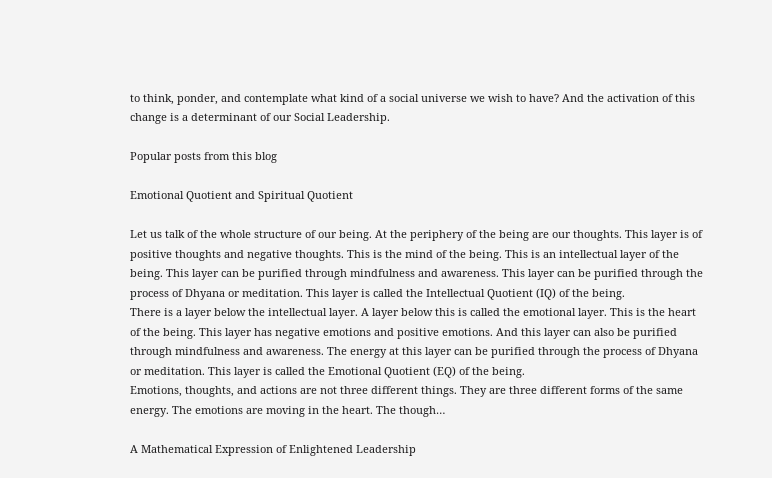to think, ponder, and contemplate what kind of a social universe we wish to have? And the activation of this change is a determinant of our Social Leadership.

Popular posts from this blog

Emotional Quotient and Spiritual Quotient

Let us talk of the whole structure of our being. At the periphery of the being are our thoughts. This layer is of positive thoughts and negative thoughts. This is the mind of the being. This is an intellectual layer of the being. This layer can be purified through mindfulness and awareness. This layer can be purified through the process of Dhyana or meditation. This layer is called the Intellectual Quotient (IQ) of the being.
There is a layer below the intellectual layer. A layer below this is called the emotional layer. This is the heart of the being. This layer has negative emotions and positive emotions. And this layer can also be purified through mindfulness and awareness. The energy at this layer can be purified through the process of Dhyana or meditation. This layer is called the Emotional Quotient (EQ) of the being.
Emotions, thoughts, and actions are not three different things. They are three different forms of the same energy. The emotions are moving in the heart. The though…

A Mathematical Expression of Enlightened Leadership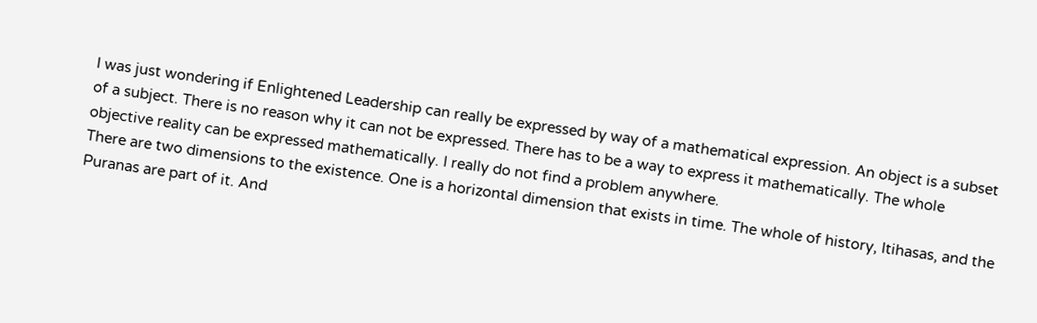I was just wondering if Enlightened Leadership can really be expressed by way of a mathematical expression. An object is a subset of a subject. There is no reason why it can not be expressed. There has to be a way to express it mathematically. The whole objective reality can be expressed mathematically. I really do not find a problem anywhere.
There are two dimensions to the existence. One is a horizontal dimension that exists in time. The whole of history, Itihasas, and the Puranas are part of it. And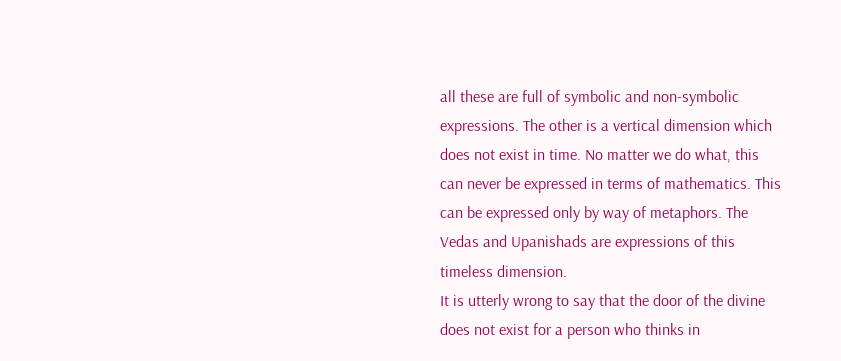all these are full of symbolic and non-symbolic expressions. The other is a vertical dimension which does not exist in time. No matter we do what, this can never be expressed in terms of mathematics. This can be expressed only by way of metaphors. The Vedas and Upanishads are expressions of this timeless dimension.
It is utterly wrong to say that the door of the divine does not exist for a person who thinks in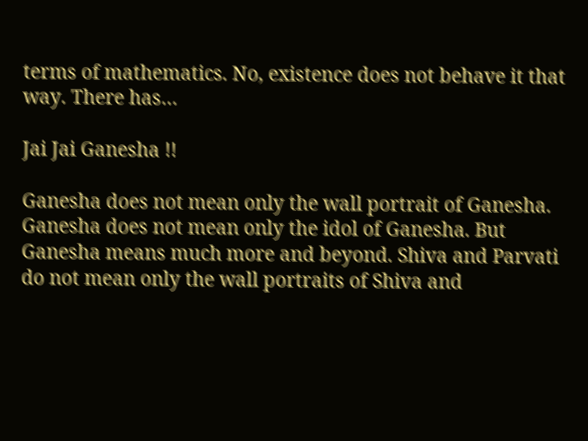terms of mathematics. No, existence does not behave it that way. There has…

Jai Jai Ganesha !!

Ganesha does not mean only the wall portrait of Ganesha. Ganesha does not mean only the idol of Ganesha. But Ganesha means much more and beyond. Shiva and Parvati do not mean only the wall portraits of Shiva and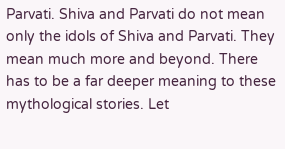Parvati. Shiva and Parvati do not mean only the idols of Shiva and Parvati. They mean much more and beyond. There has to be a far deeper meaning to these mythological stories. Let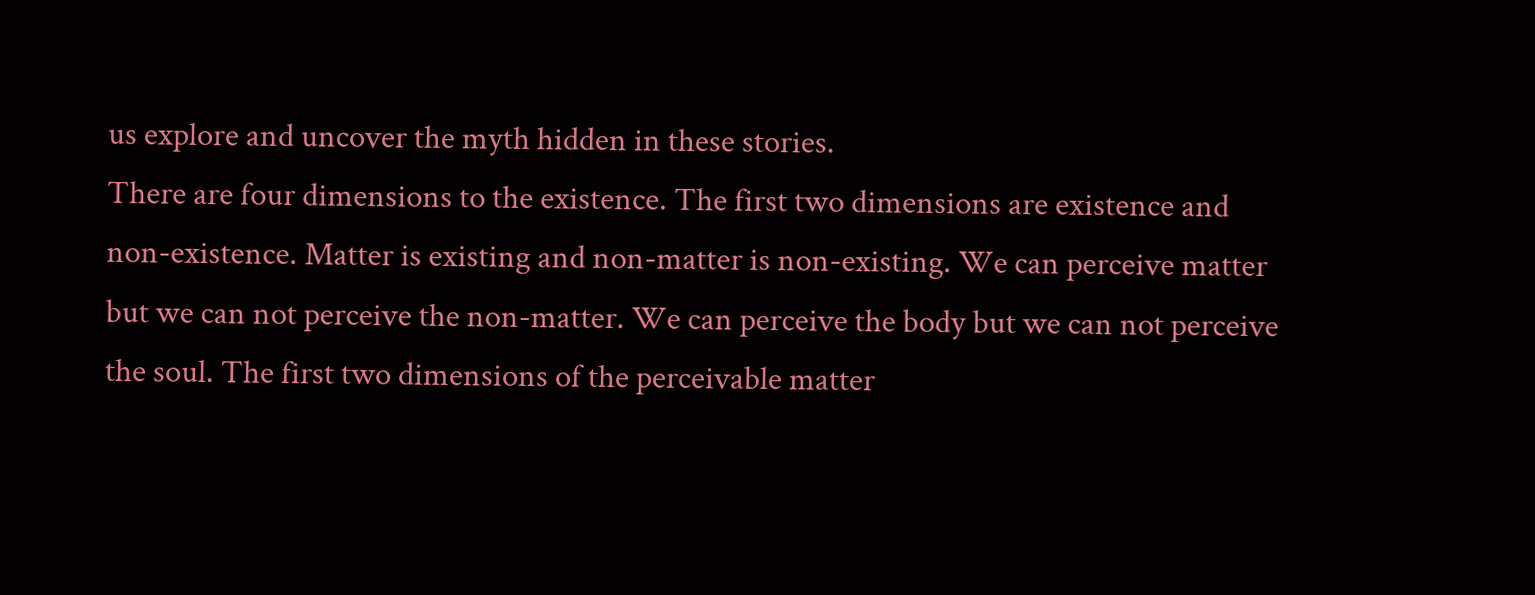us explore and uncover the myth hidden in these stories.
There are four dimensions to the existence. The first two dimensions are existence and non-existence. Matter is existing and non-matter is non-existing. We can perceive matter but we can not perceive the non-matter. We can perceive the body but we can not perceive the soul. The first two dimensions of the perceivable matter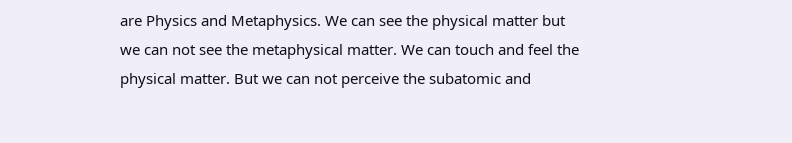are Physics and Metaphysics. We can see the physical matter but we can not see the metaphysical matter. We can touch and feel the physical matter. But we can not perceive the subatomic and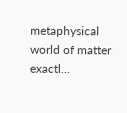metaphysical world of matter exactl…